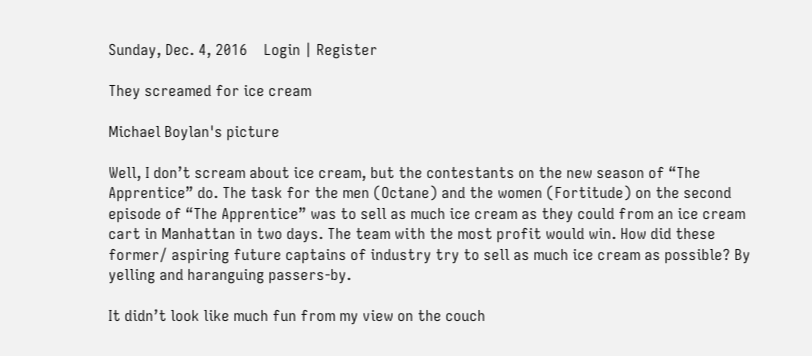Sunday, Dec. 4, 2016    Login | Register

They screamed for ice cream

Michael Boylan's picture

Well, I don’t scream about ice cream, but the contestants on the new season of “The Apprentice” do. The task for the men (Octane) and the women (Fortitude) on the second episode of “The Apprentice” was to sell as much ice cream as they could from an ice cream cart in Manhattan in two days. The team with the most profit would win. How did these former/ aspiring future captains of industry try to sell as much ice cream as possible? By yelling and haranguing passers-by.

It didn’t look like much fun from my view on the couch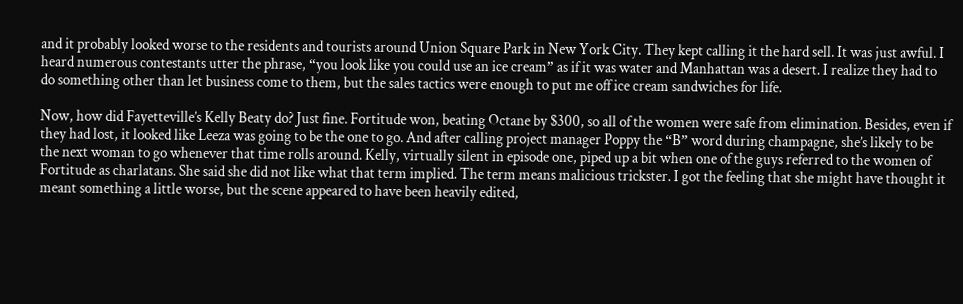and it probably looked worse to the residents and tourists around Union Square Park in New York City. They kept calling it the hard sell. It was just awful. I heard numerous contestants utter the phrase, “you look like you could use an ice cream” as if it was water and Manhattan was a desert. I realize they had to do something other than let business come to them, but the sales tactics were enough to put me off ice cream sandwiches for life.

Now, how did Fayetteville’s Kelly Beaty do? Just fine. Fortitude won, beating Octane by $300, so all of the women were safe from elimination. Besides, even if they had lost, it looked like Leeza was going to be the one to go. And after calling project manager Poppy the “B” word during champagne, she’s likely to be the next woman to go whenever that time rolls around. Kelly, virtually silent in episode one, piped up a bit when one of the guys referred to the women of Fortitude as charlatans. She said she did not like what that term implied. The term means malicious trickster. I got the feeling that she might have thought it meant something a little worse, but the scene appeared to have been heavily edited,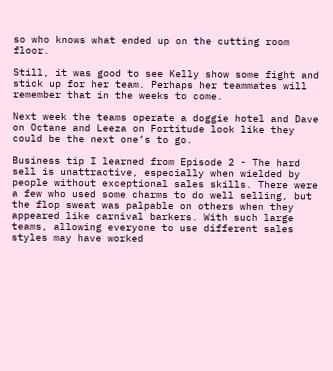so who knows what ended up on the cutting room floor.

Still, it was good to see Kelly show some fight and stick up for her team. Perhaps her teammates will remember that in the weeks to come.

Next week the teams operate a doggie hotel and Dave on Octane and Leeza on Fortitude look like they could be the next one’s to go.

Business tip I learned from Episode 2 - The hard sell is unattractive, especially when wielded by people without exceptional sales skills. There were a few who used some charms to do well selling, but the flop sweat was palpable on others when they appeared like carnival barkers. With such large teams, allowing everyone to use different sales styles may have worked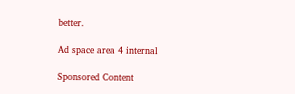better.

Ad space area 4 internal

Sponsored Content